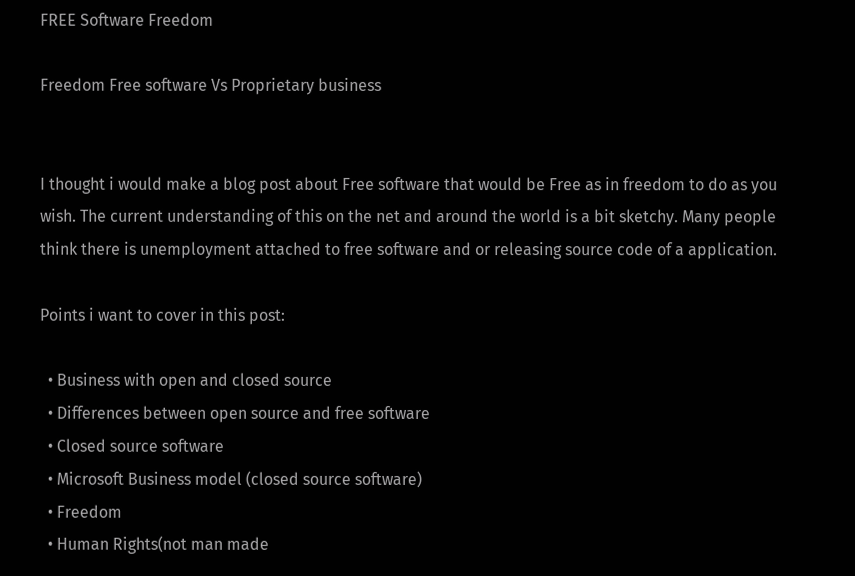FREE Software Freedom

Freedom Free software Vs Proprietary business


I thought i would make a blog post about Free software that would be Free as in freedom to do as you wish. The current understanding of this on the net and around the world is a bit sketchy. Many people think there is unemployment attached to free software and or releasing source code of a application.

Points i want to cover in this post:

  • Business with open and closed source
  • Differences between open source and free software
  • Closed source software
  • Microsoft Business model (closed source software)
  • Freedom
  • Human Rights(not man made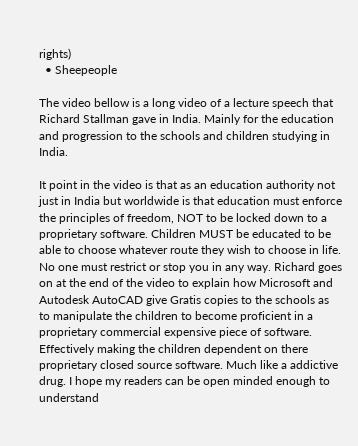rights)
  • Sheepeople

The video bellow is a long video of a lecture speech that Richard Stallman gave in India. Mainly for the education and progression to the schools and children studying in India.

It point in the video is that as an education authority not just in India but worldwide is that education must enforce the principles of freedom, NOT to be locked down to a proprietary software. Children MUST be educated to be able to choose whatever route they wish to choose in life. No one must restrict or stop you in any way. Richard goes on at the end of the video to explain how Microsoft and Autodesk AutoCAD give Gratis copies to the schools as to manipulate the children to become proficient in a proprietary commercial expensive piece of software. Effectively making the children dependent on there proprietary closed source software. Much like a addictive drug. I hope my readers can be open minded enough to understand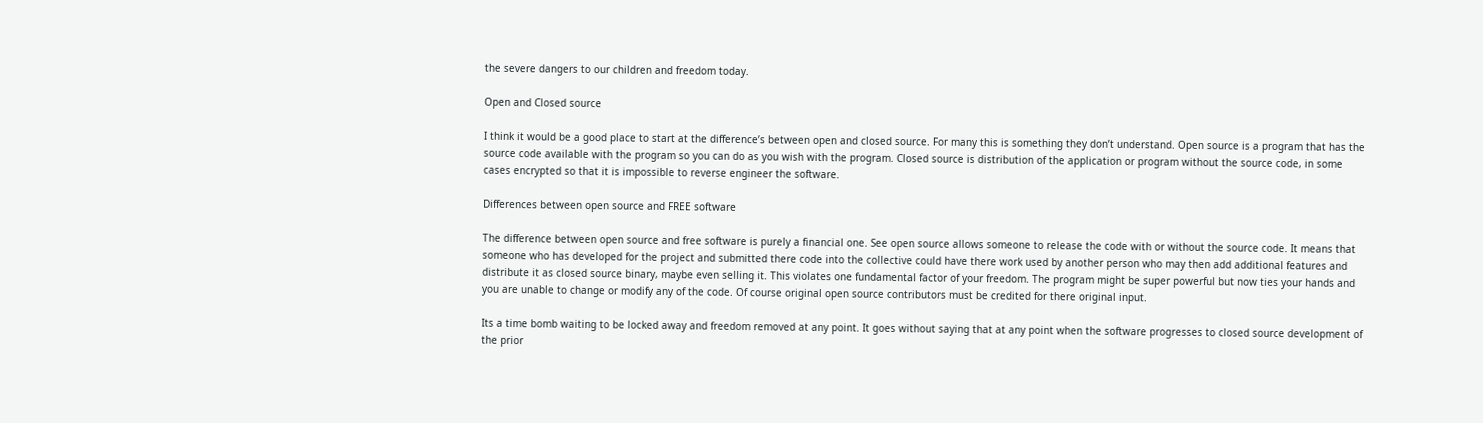the severe dangers to our children and freedom today.

Open and Closed source

I think it would be a good place to start at the difference’s between open and closed source. For many this is something they don’t understand. Open source is a program that has the source code available with the program so you can do as you wish with the program. Closed source is distribution of the application or program without the source code, in some cases encrypted so that it is impossible to reverse engineer the software.

Differences between open source and FREE software

The difference between open source and free software is purely a financial one. See open source allows someone to release the code with or without the source code. It means that someone who has developed for the project and submitted there code into the collective could have there work used by another person who may then add additional features and distribute it as closed source binary, maybe even selling it. This violates one fundamental factor of your freedom. The program might be super powerful but now ties your hands and you are unable to change or modify any of the code. Of course original open source contributors must be credited for there original input.

Its a time bomb waiting to be locked away and freedom removed at any point. It goes without saying that at any point when the software progresses to closed source development of the prior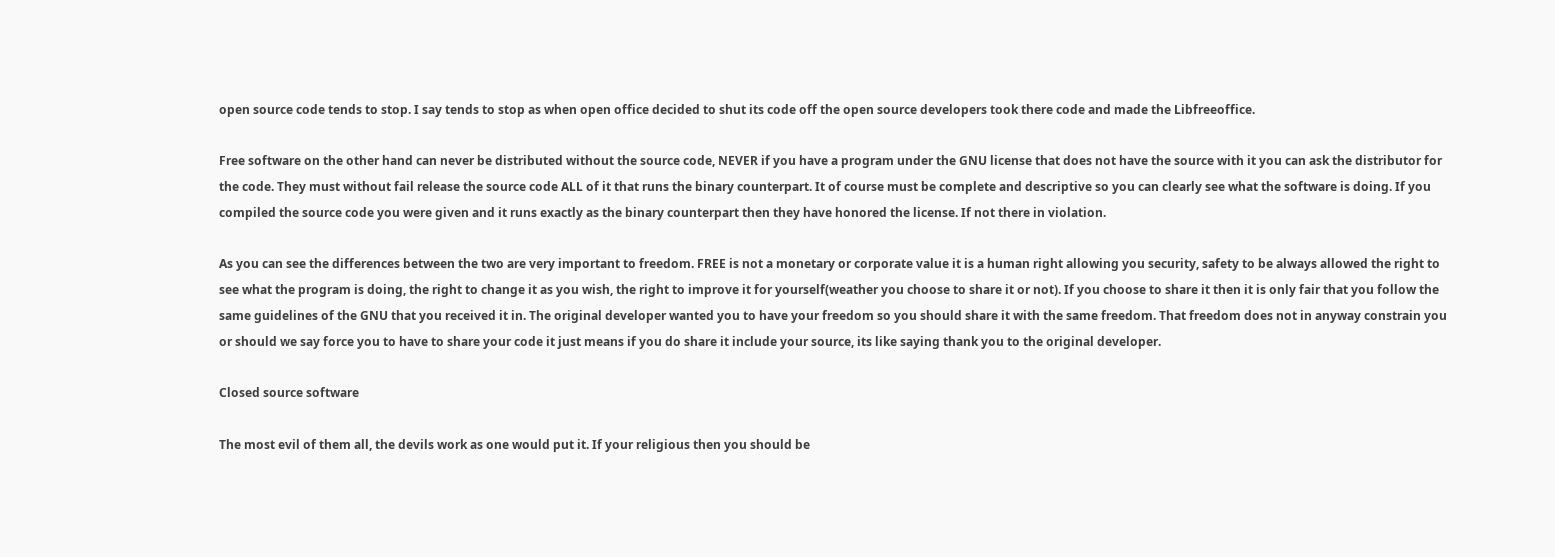open source code tends to stop. I say tends to stop as when open office decided to shut its code off the open source developers took there code and made the Libfreeoffice.

Free software on the other hand can never be distributed without the source code, NEVER if you have a program under the GNU license that does not have the source with it you can ask the distributor for the code. They must without fail release the source code ALL of it that runs the binary counterpart. It of course must be complete and descriptive so you can clearly see what the software is doing. If you compiled the source code you were given and it runs exactly as the binary counterpart then they have honored the license. If not there in violation.

As you can see the differences between the two are very important to freedom. FREE is not a monetary or corporate value it is a human right allowing you security, safety to be always allowed the right to see what the program is doing, the right to change it as you wish, the right to improve it for yourself(weather you choose to share it or not). If you choose to share it then it is only fair that you follow the same guidelines of the GNU that you received it in. The original developer wanted you to have your freedom so you should share it with the same freedom. That freedom does not in anyway constrain you or should we say force you to have to share your code it just means if you do share it include your source, its like saying thank you to the original developer.

Closed source software

The most evil of them all, the devils work as one would put it. If your religious then you should be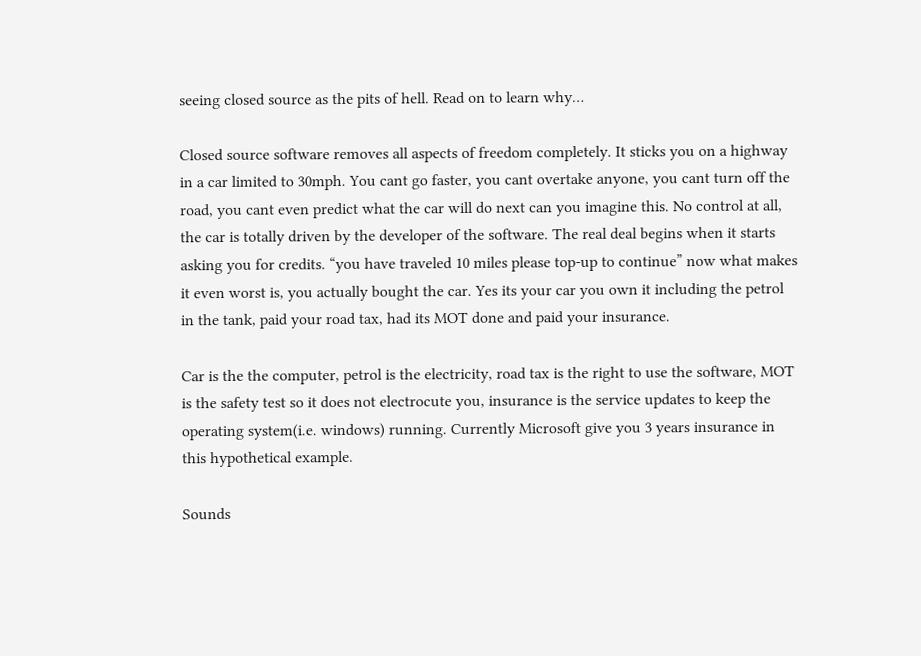seeing closed source as the pits of hell. Read on to learn why…

Closed source software removes all aspects of freedom completely. It sticks you on a highway in a car limited to 30mph. You cant go faster, you cant overtake anyone, you cant turn off the road, you cant even predict what the car will do next can you imagine this. No control at all, the car is totally driven by the developer of the software. The real deal begins when it starts asking you for credits. “you have traveled 10 miles please top-up to continue” now what makes it even worst is, you actually bought the car. Yes its your car you own it including the petrol in the tank, paid your road tax, had its MOT done and paid your insurance.

Car is the the computer, petrol is the electricity, road tax is the right to use the software, MOT is the safety test so it does not electrocute you, insurance is the service updates to keep the operating system(i.e. windows) running. Currently Microsoft give you 3 years insurance in this hypothetical example.

Sounds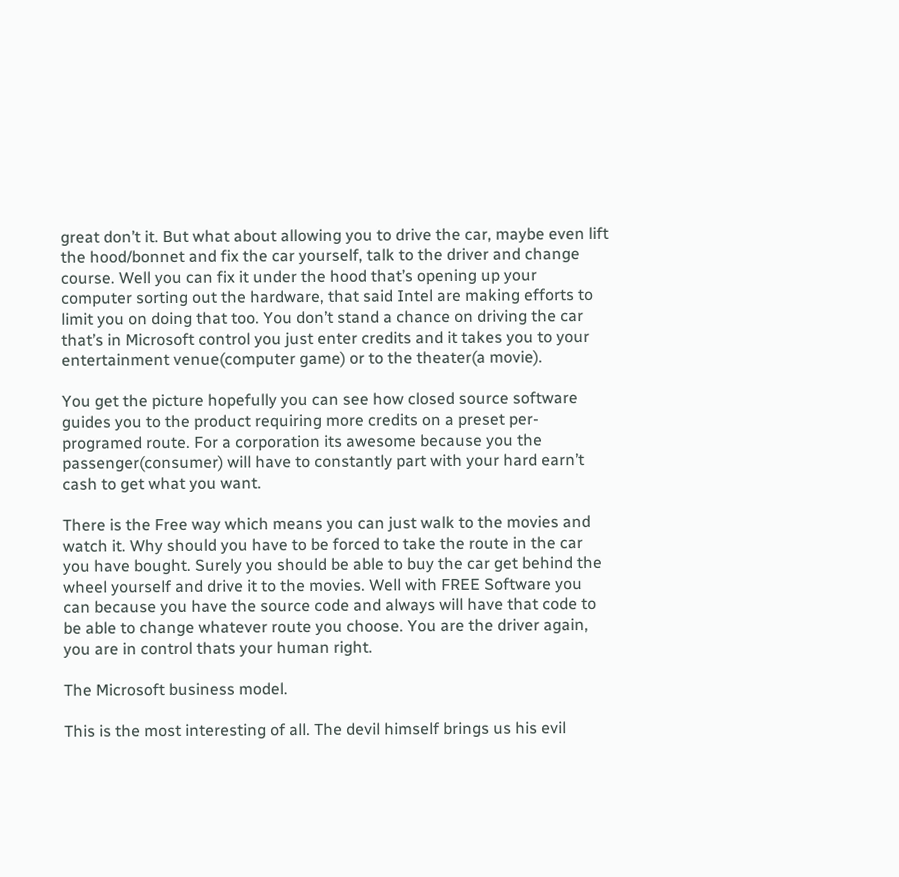great don’t it. But what about allowing you to drive the car, maybe even lift the hood/bonnet and fix the car yourself, talk to the driver and change course. Well you can fix it under the hood that’s opening up your computer sorting out the hardware, that said Intel are making efforts to limit you on doing that too. You don’t stand a chance on driving the car that’s in Microsoft control you just enter credits and it takes you to your entertainment venue(computer game) or to the theater(a movie).

You get the picture hopefully you can see how closed source software guides you to the product requiring more credits on a preset per-programed route. For a corporation its awesome because you the passenger(consumer) will have to constantly part with your hard earn’t cash to get what you want.

There is the Free way which means you can just walk to the movies and watch it. Why should you have to be forced to take the route in the car you have bought. Surely you should be able to buy the car get behind the wheel yourself and drive it to the movies. Well with FREE Software you can because you have the source code and always will have that code to be able to change whatever route you choose. You are the driver again, you are in control thats your human right.

The Microsoft business model.

This is the most interesting of all. The devil himself brings us his evil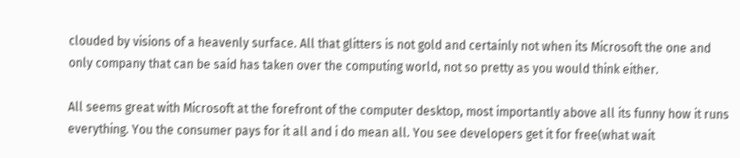clouded by visions of a heavenly surface. All that glitters is not gold and certainly not when its Microsoft the one and only company that can be said has taken over the computing world, not so pretty as you would think either.

All seems great with Microsoft at the forefront of the computer desktop, most importantly above all its funny how it runs everything. You the consumer pays for it all and i do mean all. You see developers get it for free(what wait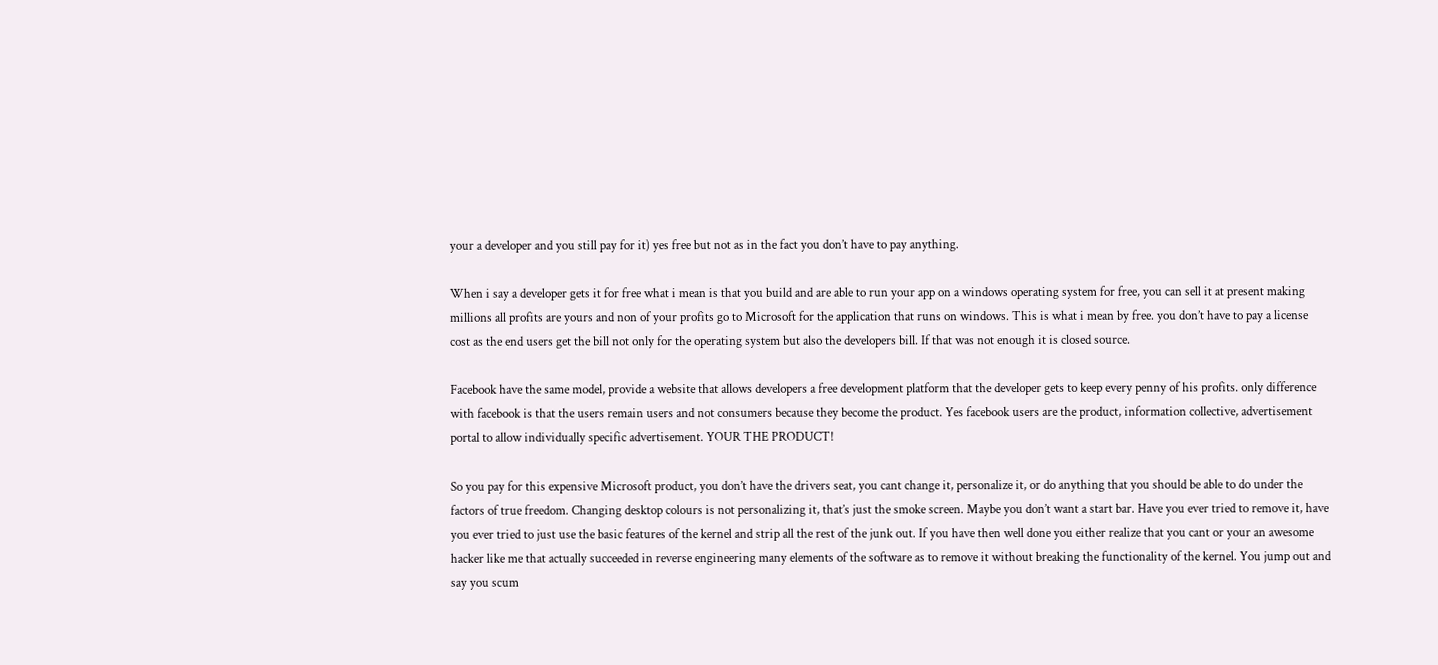your a developer and you still pay for it) yes free but not as in the fact you don’t have to pay anything.

When i say a developer gets it for free what i mean is that you build and are able to run your app on a windows operating system for free, you can sell it at present making millions all profits are yours and non of your profits go to Microsoft for the application that runs on windows. This is what i mean by free. you don’t have to pay a license cost as the end users get the bill not only for the operating system but also the developers bill. If that was not enough it is closed source.

Facebook have the same model, provide a website that allows developers a free development platform that the developer gets to keep every penny of his profits. only difference with facebook is that the users remain users and not consumers because they become the product. Yes facebook users are the product, information collective, advertisement portal to allow individually specific advertisement. YOUR THE PRODUCT!

So you pay for this expensive Microsoft product, you don’t have the drivers seat, you cant change it, personalize it, or do anything that you should be able to do under the factors of true freedom. Changing desktop colours is not personalizing it, that’s just the smoke screen. Maybe you don’t want a start bar. Have you ever tried to remove it, have you ever tried to just use the basic features of the kernel and strip all the rest of the junk out. If you have then well done you either realize that you cant or your an awesome hacker like me that actually succeeded in reverse engineering many elements of the software as to remove it without breaking the functionality of the kernel. You jump out and say you scum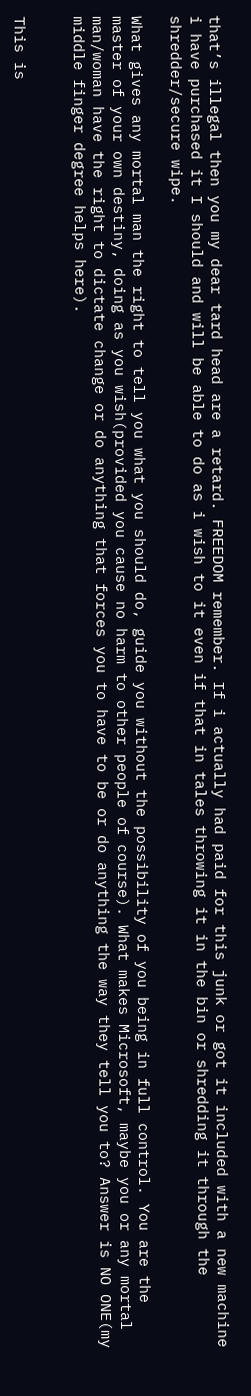that’s illegal then you my dear tard head are a retard. FREEDOM remember. If i actually had paid for this junk or got it included with a new machine i have purchased it I should and will be able to do as i wish to it even if that in tales throwing it in the bin or shredding it through the shredder/secure wipe.

What gives any mortal man the right to tell you what you should do, guide you without the possibility of you being in full control. You are the master of your own destiny, doing as you wish(provided you cause no harm to other people of course). What makes Microsoft, maybe you or any mortal man/woman have the right to dictate change or do anything that forces you to have to be or do anything the way they tell you to? Answer is NO ONE(my middle finger degree helps here).


This is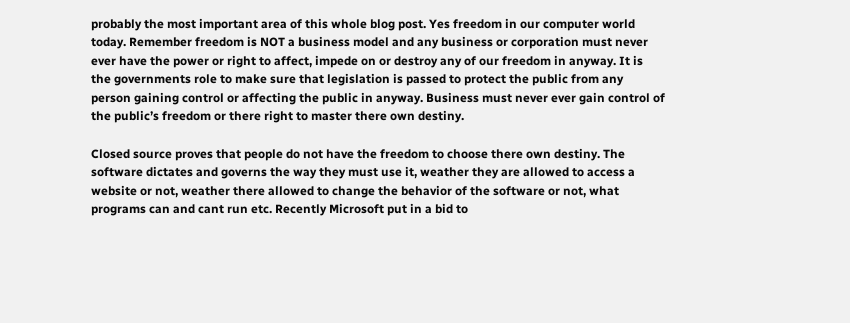probably the most important area of this whole blog post. Yes freedom in our computer world today. Remember freedom is NOT a business model and any business or corporation must never ever have the power or right to affect, impede on or destroy any of our freedom in anyway. It is the governments role to make sure that legislation is passed to protect the public from any person gaining control or affecting the public in anyway. Business must never ever gain control of the public’s freedom or there right to master there own destiny.

Closed source proves that people do not have the freedom to choose there own destiny. The software dictates and governs the way they must use it, weather they are allowed to access a website or not, weather there allowed to change the behavior of the software or not, what programs can and cant run etc. Recently Microsoft put in a bid to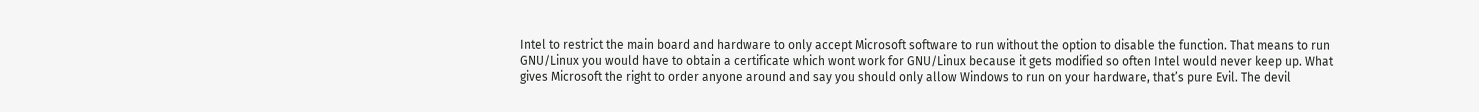Intel to restrict the main board and hardware to only accept Microsoft software to run without the option to disable the function. That means to run GNU/Linux you would have to obtain a certificate which wont work for GNU/Linux because it gets modified so often Intel would never keep up. What gives Microsoft the right to order anyone around and say you should only allow Windows to run on your hardware, that’s pure Evil. The devil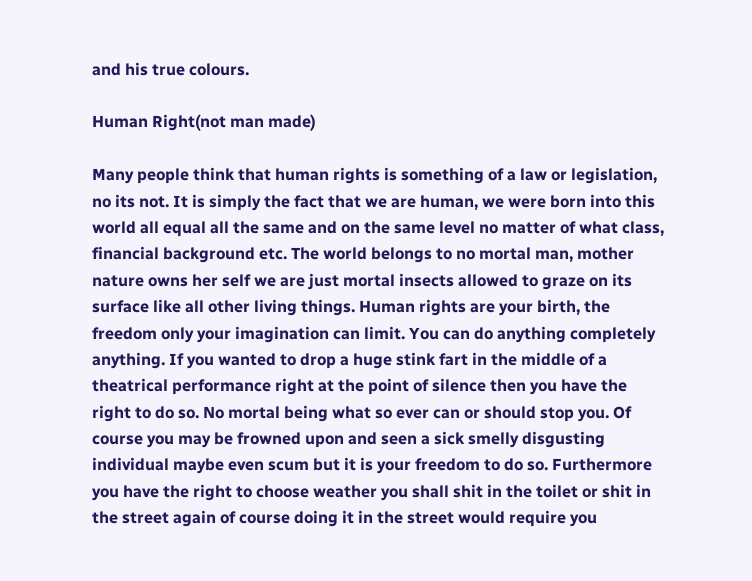and his true colours.

Human Right(not man made)

Many people think that human rights is something of a law or legislation, no its not. It is simply the fact that we are human, we were born into this world all equal all the same and on the same level no matter of what class, financial background etc. The world belongs to no mortal man, mother nature owns her self we are just mortal insects allowed to graze on its surface like all other living things. Human rights are your birth, the freedom only your imagination can limit. You can do anything completely anything. If you wanted to drop a huge stink fart in the middle of a theatrical performance right at the point of silence then you have the right to do so. No mortal being what so ever can or should stop you. Of course you may be frowned upon and seen a sick smelly disgusting individual maybe even scum but it is your freedom to do so. Furthermore you have the right to choose weather you shall shit in the toilet or shit in the street again of course doing it in the street would require you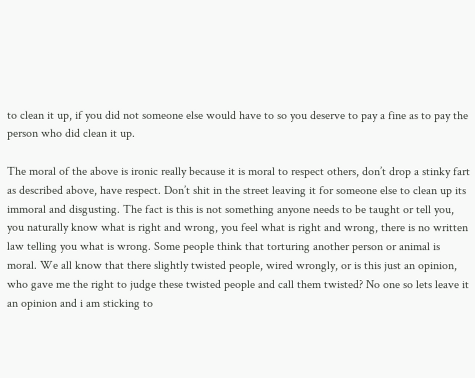to clean it up, if you did not someone else would have to so you deserve to pay a fine as to pay the person who did clean it up.

The moral of the above is ironic really because it is moral to respect others, don’t drop a stinky fart as described above, have respect. Don’t shit in the street leaving it for someone else to clean up its immoral and disgusting. The fact is this is not something anyone needs to be taught or tell you, you naturally know what is right and wrong, you feel what is right and wrong, there is no written law telling you what is wrong. Some people think that torturing another person or animal is moral. We all know that there slightly twisted people, wired wrongly, or is this just an opinion, who gave me the right to judge these twisted people and call them twisted? No one so lets leave it an opinion and i am sticking to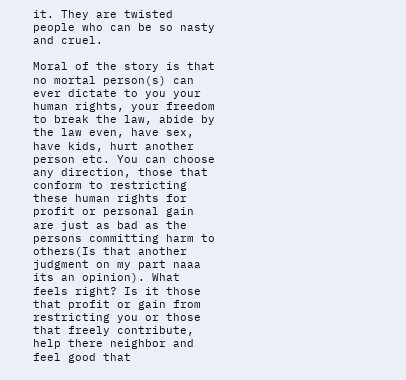it. They are twisted people who can be so nasty and cruel.

Moral of the story is that no mortal person(s) can ever dictate to you your human rights, your freedom to break the law, abide by the law even, have sex, have kids, hurt another person etc. You can choose any direction, those that conform to restricting these human rights for profit or personal gain are just as bad as the persons committing harm to others(Is that another judgment on my part naaa its an opinion). What feels right? Is it those that profit or gain from restricting you or those that freely contribute, help there neighbor and feel good that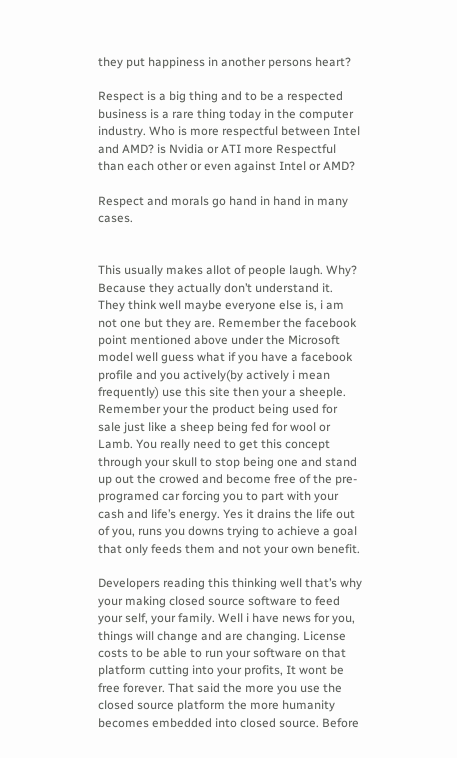they put happiness in another persons heart?

Respect is a big thing and to be a respected business is a rare thing today in the computer industry. Who is more respectful between Intel and AMD? is Nvidia or ATI more Respectful than each other or even against Intel or AMD?

Respect and morals go hand in hand in many cases.


This usually makes allot of people laugh. Why? Because they actually don’t understand it. They think well maybe everyone else is, i am not one but they are. Remember the facebook point mentioned above under the Microsoft model well guess what if you have a facebook profile and you actively(by actively i mean frequently) use this site then your a sheeple. Remember your the product being used for sale just like a sheep being fed for wool or Lamb. You really need to get this concept through your skull to stop being one and stand up out the crowed and become free of the pre-programed car forcing you to part with your cash and life’s energy. Yes it drains the life out of you, runs you downs trying to achieve a goal that only feeds them and not your own benefit.

Developers reading this thinking well that’s why your making closed source software to feed your self, your family. Well i have news for you, things will change and are changing. License costs to be able to run your software on that platform cutting into your profits, It wont be free forever. That said the more you use the closed source platform the more humanity becomes embedded into closed source. Before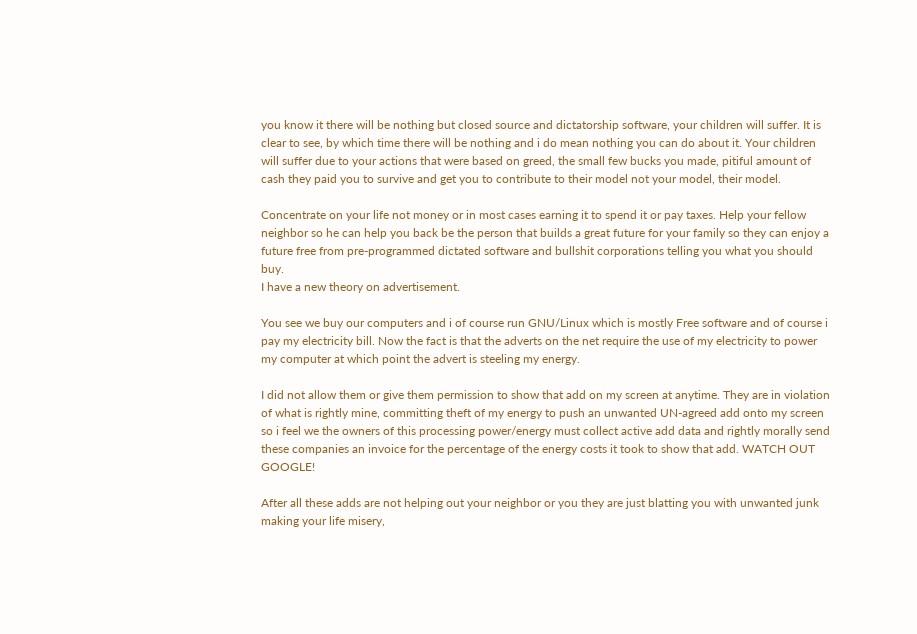you know it there will be nothing but closed source and dictatorship software, your children will suffer. It is clear to see, by which time there will be nothing and i do mean nothing you can do about it. Your children will suffer due to your actions that were based on greed, the small few bucks you made, pitiful amount of cash they paid you to survive and get you to contribute to their model not your model, their model.

Concentrate on your life not money or in most cases earning it to spend it or pay taxes. Help your fellow neighbor so he can help you back be the person that builds a great future for your family so they can enjoy a future free from pre-programmed dictated software and bullshit corporations telling you what you should buy.
I have a new theory on advertisement.

You see we buy our computers and i of course run GNU/Linux which is mostly Free software and of course i pay my electricity bill. Now the fact is that the adverts on the net require the use of my electricity to power my computer at which point the advert is steeling my energy.

I did not allow them or give them permission to show that add on my screen at anytime. They are in violation of what is rightly mine, committing theft of my energy to push an unwanted UN-agreed add onto my screen so i feel we the owners of this processing power/energy must collect active add data and rightly morally send these companies an invoice for the percentage of the energy costs it took to show that add. WATCH OUT GOOGLE!

After all these adds are not helping out your neighbor or you they are just blatting you with unwanted junk making your life misery,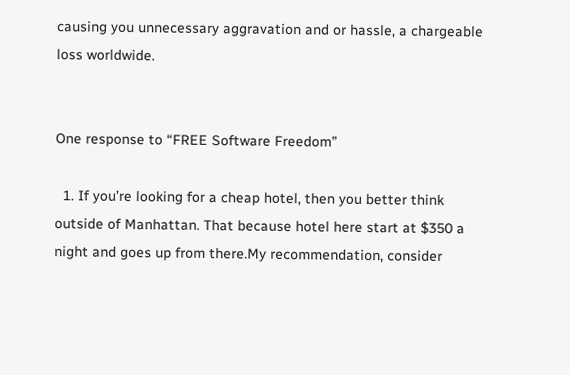causing you unnecessary aggravation and or hassle, a chargeable loss worldwide.


One response to “FREE Software Freedom”

  1. If you’re looking for a cheap hotel, then you better think outside of Manhattan. That because hotel here start at $350 a night and goes up from there.My recommendation, consider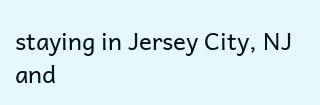staying in Jersey City, NJ and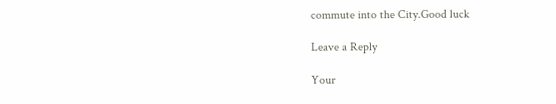commute into the City.Good luck

Leave a Reply

Your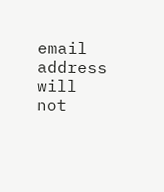email address will not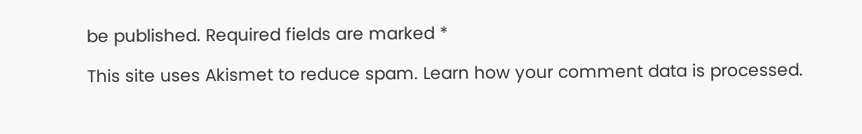be published. Required fields are marked *

This site uses Akismet to reduce spam. Learn how your comment data is processed.